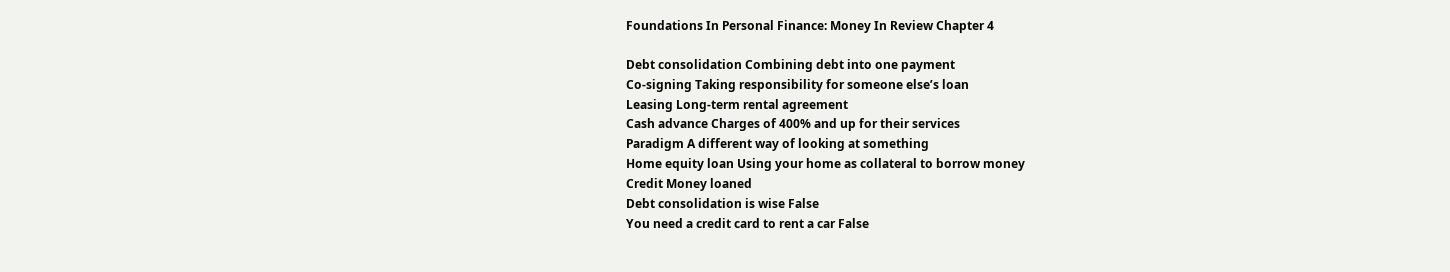Foundations In Personal Finance: Money In Review Chapter 4

Debt consolidation Combining debt into one payment
Co-signing Taking responsibility for someone else’s loan
Leasing Long-term rental agreement
Cash advance Charges of 400% and up for their services
Paradigm A different way of looking at something
Home equity loan Using your home as collateral to borrow money
Credit Money loaned
Debt consolidation is wise False
You need a credit card to rent a car False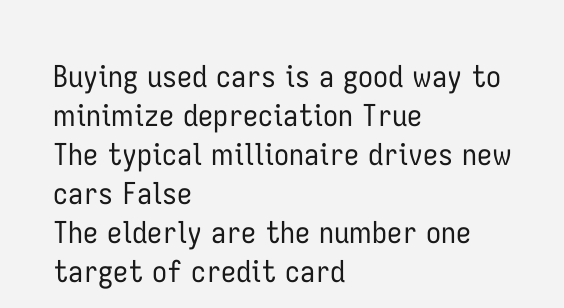Buying used cars is a good way to minimize depreciation True
The typical millionaire drives new cars False
The elderly are the number one target of credit card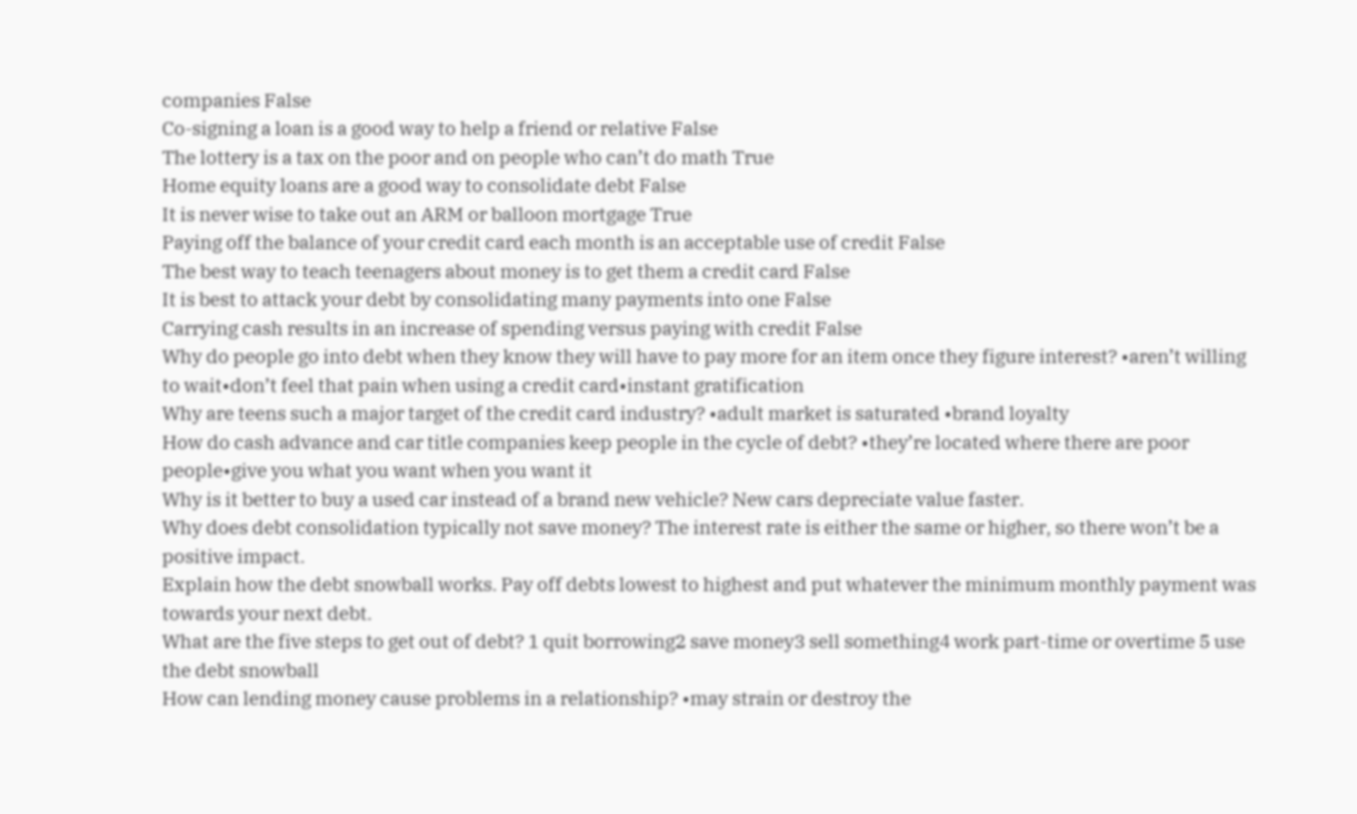companies False
Co-signing a loan is a good way to help a friend or relative False
The lottery is a tax on the poor and on people who can’t do math True
Home equity loans are a good way to consolidate debt False
It is never wise to take out an ARM or balloon mortgage True
Paying off the balance of your credit card each month is an acceptable use of credit False
The best way to teach teenagers about money is to get them a credit card False
It is best to attack your debt by consolidating many payments into one False
Carrying cash results in an increase of spending versus paying with credit False
Why do people go into debt when they know they will have to pay more for an item once they figure interest? •aren’t willing to wait•don’t feel that pain when using a credit card•instant gratification
Why are teens such a major target of the credit card industry? •adult market is saturated •brand loyalty
How do cash advance and car title companies keep people in the cycle of debt? •they’re located where there are poor people•give you what you want when you want it
Why is it better to buy a used car instead of a brand new vehicle? New cars depreciate value faster.
Why does debt consolidation typically not save money? The interest rate is either the same or higher, so there won’t be a positive impact.
Explain how the debt snowball works. Pay off debts lowest to highest and put whatever the minimum monthly payment was towards your next debt.
What are the five steps to get out of debt? 1 quit borrowing2 save money3 sell something4 work part-time or overtime 5 use the debt snowball
How can lending money cause problems in a relationship? •may strain or destroy the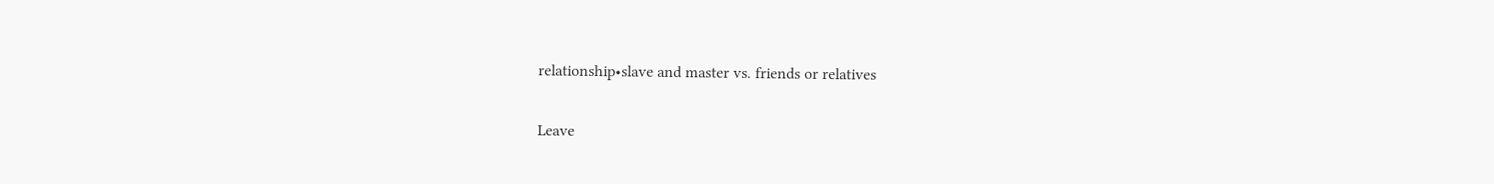relationship•slave and master vs. friends or relatives

Leave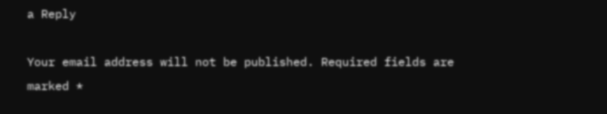a Reply

Your email address will not be published. Required fields are marked *